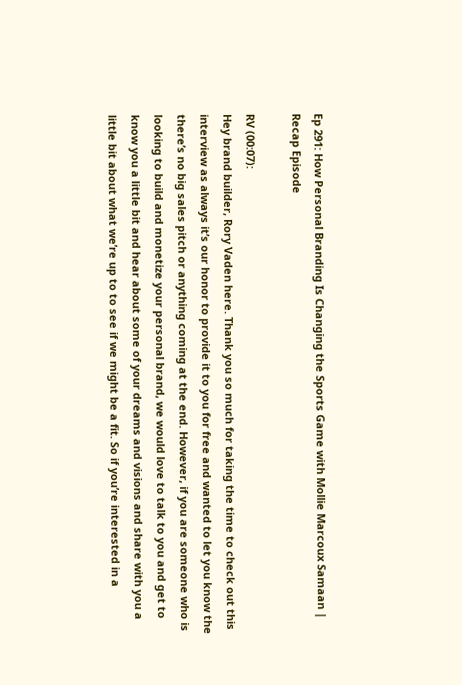Ep 291: How Personal Branding Is Changing the Sports Game with Mollie Marcoux Samaan | Recap Episode

RV (00:07):
Hey brand builder, Rory Vaden here. Thank you so much for taking the time to check out this interview as always it’s our honor to provide it to you for free and wanted to let you know the there’s no big sales pitch or anything coming at the end. However, if you are someone who is looking to build and monetize your personal brand, we would love to talk to you and get to know you a little bit and hear about some of your dreams and visions and share with you a little bit about what we’re up to to see if we might be a fit. So if you’re interested in a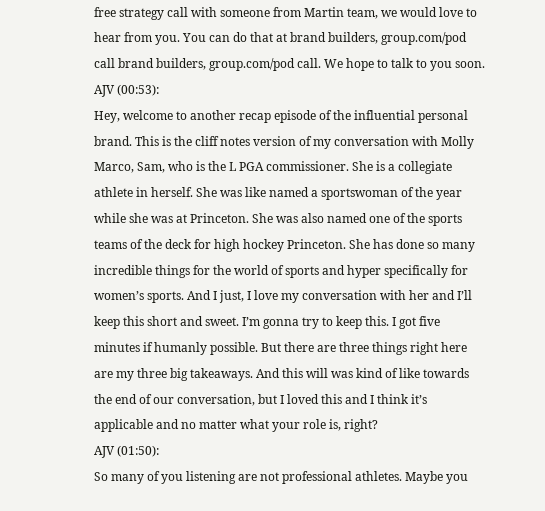free strategy call with someone from Martin team, we would love to hear from you. You can do that at brand builders, group.com/pod call brand builders, group.com/pod call. We hope to talk to you soon.
AJV (00:53):
Hey, welcome to another recap episode of the influential personal brand. This is the cliff notes version of my conversation with Molly Marco, Sam, who is the L PGA commissioner. She is a collegiate athlete in herself. She was like named a sportswoman of the year while she was at Princeton. She was also named one of the sports teams of the deck for high hockey Princeton. She has done so many incredible things for the world of sports and hyper specifically for women’s sports. And I just, I love my conversation with her and I’ll keep this short and sweet. I’m gonna try to keep this. I got five minutes if humanly possible. But there are three things right here are my three big takeaways. And this will was kind of like towards the end of our conversation, but I loved this and I think it’s applicable and no matter what your role is, right?
AJV (01:50):
So many of you listening are not professional athletes. Maybe you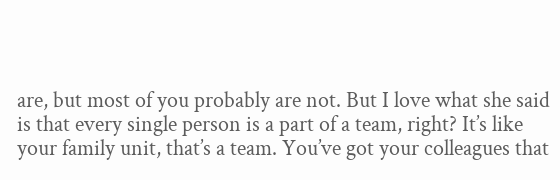are, but most of you probably are not. But I love what she said is that every single person is a part of a team, right? It’s like your family unit, that’s a team. You’ve got your colleagues that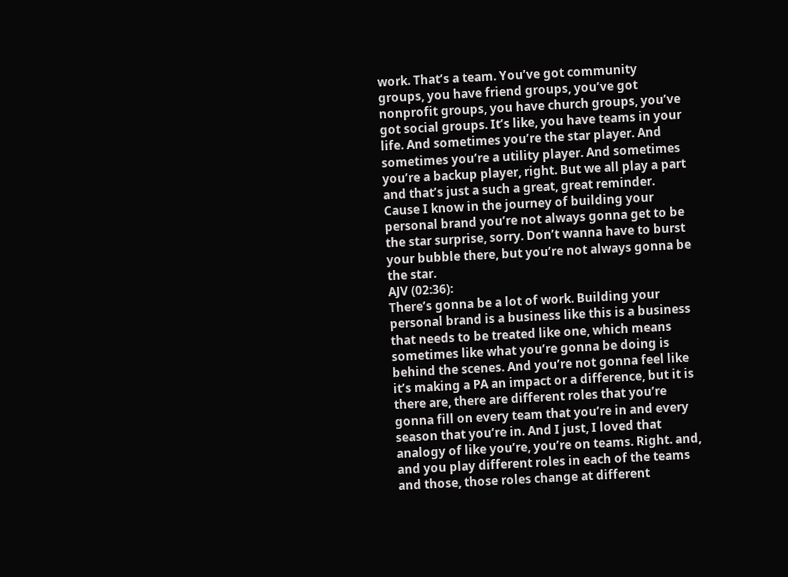work. That’s a team. You’ve got community groups, you have friend groups, you’ve got nonprofit groups, you have church groups, you’ve got social groups. It’s like, you have teams in your life. And sometimes you’re the star player. And sometimes you’re a utility player. And sometimes you’re a backup player, right. But we all play a part and that’s just a such a great, great reminder. Cause I know in the journey of building your personal brand you’re not always gonna get to be the star surprise, sorry. Don’t wanna have to burst your bubble there, but you’re not always gonna be the star.
AJV (02:36):
There’s gonna be a lot of work. Building your personal brand is a business like this is a business that needs to be treated like one, which means sometimes like what you’re gonna be doing is behind the scenes. And you’re not gonna feel like it’s making a PA an impact or a difference, but it is there are, there are different roles that you’re gonna fill on every team that you’re in and every season that you’re in. And I just, I loved that analogy of like you’re, you’re on teams. Right. and, and you play different roles in each of the teams and those, those roles change at different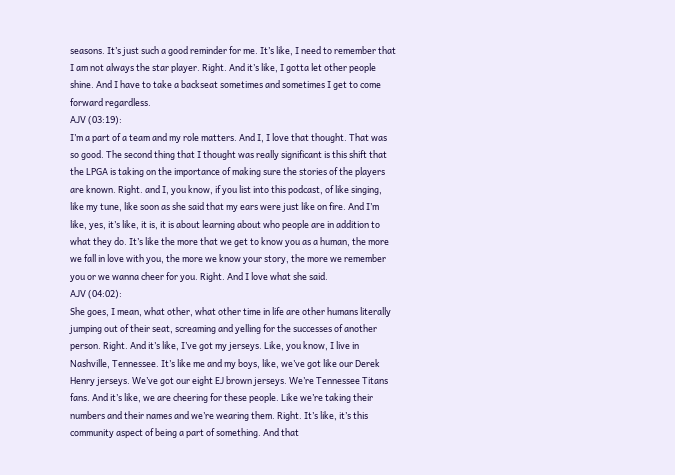seasons. It’s just such a good reminder for me. It’s like, I need to remember that I am not always the star player. Right. And it’s like, I gotta let other people shine. And I have to take a backseat sometimes and sometimes I get to come forward regardless.
AJV (03:19):
I’m a part of a team and my role matters. And I, I love that thought. That was so good. The second thing that I thought was really significant is this shift that the LPGA is taking on the importance of making sure the stories of the players are known. Right. and I, you know, if you list into this podcast, of like singing, like my tune, like soon as she said that my ears were just like on fire. And I’m like, yes, it’s like, it is, it is about learning about who people are in addition to what they do. It’s like the more that we get to know you as a human, the more we fall in love with you, the more we know your story, the more we remember you or we wanna cheer for you. Right. And I love what she said.
AJV (04:02):
She goes, I mean, what other, what other time in life are other humans literally jumping out of their seat, screaming and yelling for the successes of another person. Right. And it’s like, I’ve got my jerseys. Like, you know, I live in Nashville, Tennessee. It’s like me and my boys, like, we’ve got like our Derek Henry jerseys. We’ve got our eight EJ brown jerseys. We’re Tennessee Titans fans. And it’s like, we are cheering for these people. Like we’re taking their numbers and their names and we’re wearing them. Right. It’s like, it’s this community aspect of being a part of something. And that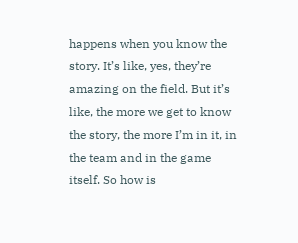happens when you know the story. It’s like, yes, they’re amazing on the field. But it’s like, the more we get to know the story, the more I’m in it, in the team and in the game itself. So how is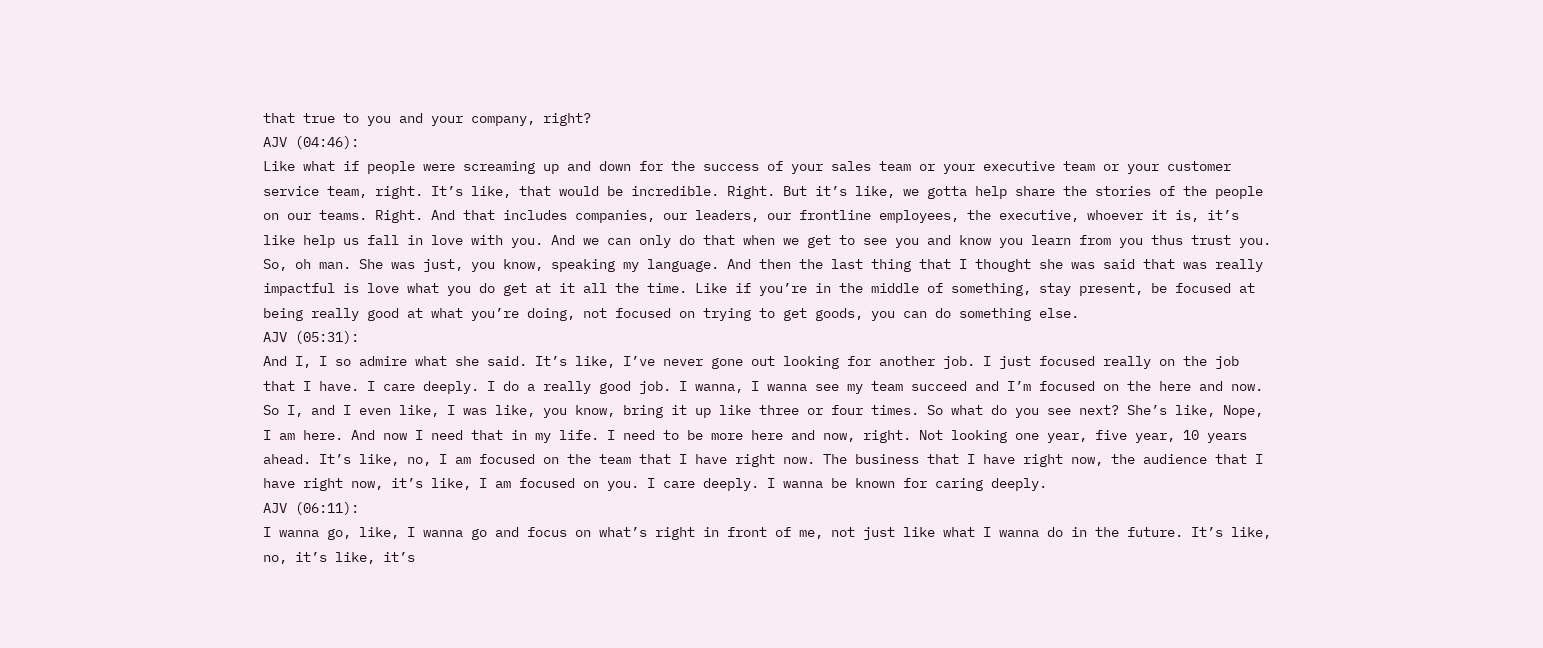that true to you and your company, right?
AJV (04:46):
Like what if people were screaming up and down for the success of your sales team or your executive team or your customer service team, right. It’s like, that would be incredible. Right. But it’s like, we gotta help share the stories of the people on our teams. Right. And that includes companies, our leaders, our frontline employees, the executive, whoever it is, it’s like help us fall in love with you. And we can only do that when we get to see you and know you learn from you thus trust you. So, oh man. She was just, you know, speaking my language. And then the last thing that I thought she was said that was really impactful is love what you do get at it all the time. Like if you’re in the middle of something, stay present, be focused at being really good at what you’re doing, not focused on trying to get goods, you can do something else.
AJV (05:31):
And I, I so admire what she said. It’s like, I’ve never gone out looking for another job. I just focused really on the job that I have. I care deeply. I do a really good job. I wanna, I wanna see my team succeed and I’m focused on the here and now. So I, and I even like, I was like, you know, bring it up like three or four times. So what do you see next? She’s like, Nope, I am here. And now I need that in my life. I need to be more here and now, right. Not looking one year, five year, 10 years ahead. It’s like, no, I am focused on the team that I have right now. The business that I have right now, the audience that I have right now, it’s like, I am focused on you. I care deeply. I wanna be known for caring deeply.
AJV (06:11):
I wanna go, like, I wanna go and focus on what’s right in front of me, not just like what I wanna do in the future. It’s like, no, it’s like, it’s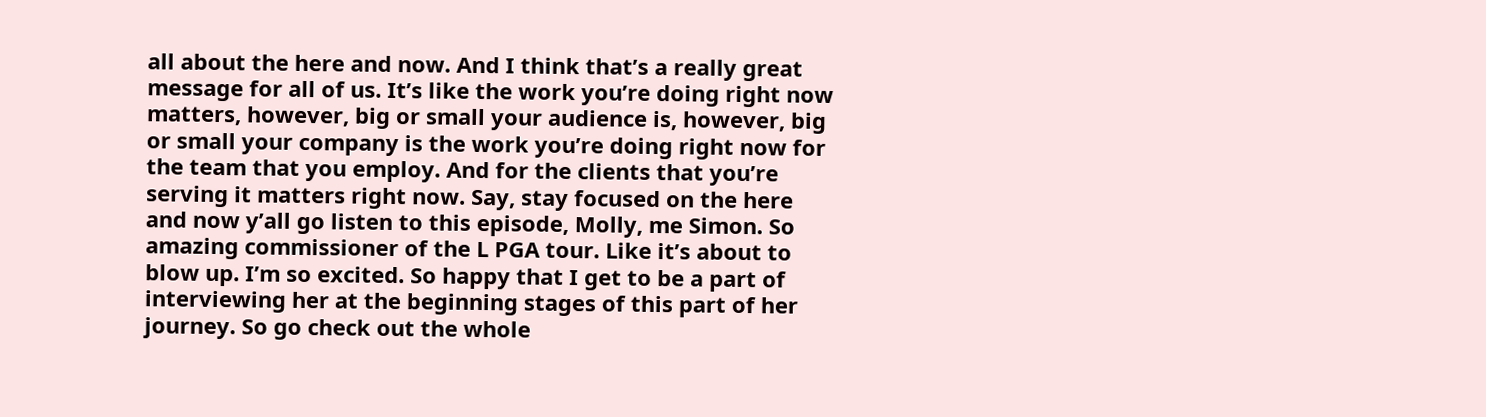all about the here and now. And I think that’s a really great message for all of us. It’s like the work you’re doing right now matters, however, big or small your audience is, however, big or small your company is the work you’re doing right now for the team that you employ. And for the clients that you’re serving it matters right now. Say, stay focused on the here and now y’all go listen to this episode, Molly, me Simon. So amazing commissioner of the L PGA tour. Like it’s about to blow up. I’m so excited. So happy that I get to be a part of interviewing her at the beginning stages of this part of her journey. So go check out the whole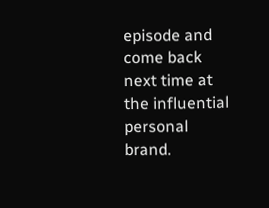episode and come back next time at the influential personal brand.